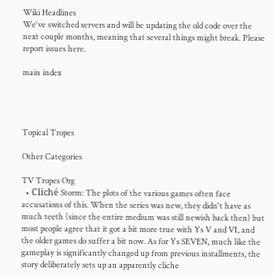Wiki Headlines
We've switched servers and will be updating the old code over the next couple months, meaning that several things might break. Please report issues here.

main index




Topical Tropes

Other Categories

TV Tropes Org
  • Cliché Storm: The plots of the various games often face accusations of this. When the series was new, they didn't have as much teeth (since the entire medium was still newish back then) but most people agree that it got a bit more true with Ys V and VI, and the older games do suffer a bit now. As for Ys SEVEN, much like the gameplay is significantly changed up from previous installments, the story deliberately sets up an apparently cliche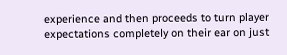experience and then proceeds to turn player expectations completely on their ear on just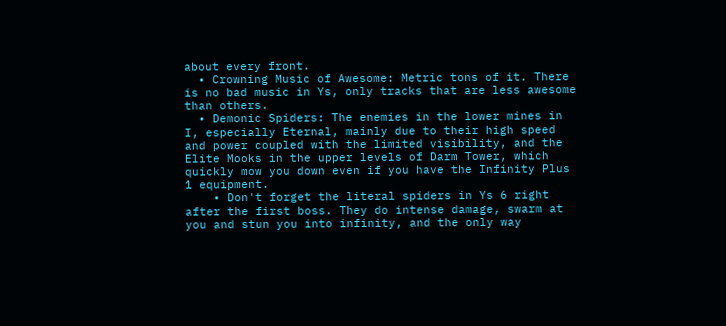about every front.
  • Crowning Music of Awesome: Metric tons of it. There is no bad music in Ys, only tracks that are less awesome than others.
  • Demonic Spiders: The enemies in the lower mines in I, especially Eternal, mainly due to their high speed and power coupled with the limited visibility, and the Elite Mooks in the upper levels of Darm Tower, which quickly mow you down even if you have the Infinity Plus 1 equipment.
    • Don't forget the literal spiders in Ys 6 right after the first boss. They do intense damage, swarm at you and stun you into infinity, and the only way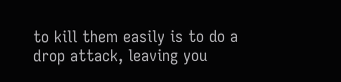to kill them easily is to do a drop attack, leaving you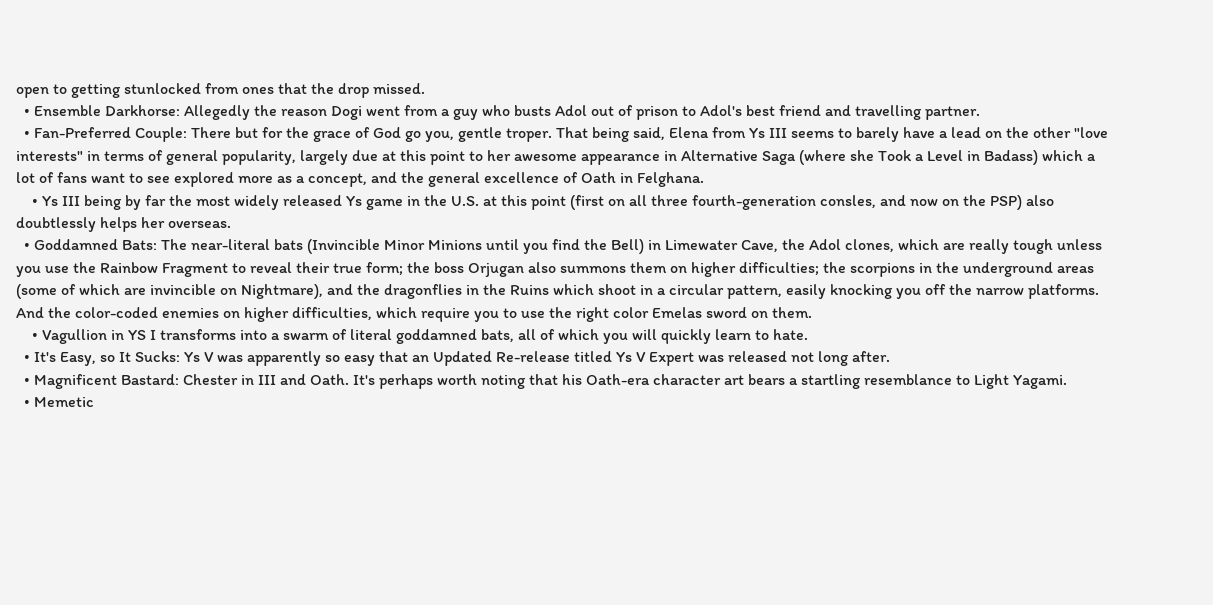open to getting stunlocked from ones that the drop missed.
  • Ensemble Darkhorse: Allegedly the reason Dogi went from a guy who busts Adol out of prison to Adol's best friend and travelling partner.
  • Fan-Preferred Couple: There but for the grace of God go you, gentle troper. That being said, Elena from Ys III seems to barely have a lead on the other "love interests" in terms of general popularity, largely due at this point to her awesome appearance in Alternative Saga (where she Took a Level in Badass) which a lot of fans want to see explored more as a concept, and the general excellence of Oath in Felghana.
    • Ys III being by far the most widely released Ys game in the U.S. at this point (first on all three fourth-generation consles, and now on the PSP) also doubtlessly helps her overseas.
  • Goddamned Bats: The near-literal bats (Invincible Minor Minions until you find the Bell) in Limewater Cave, the Adol clones, which are really tough unless you use the Rainbow Fragment to reveal their true form; the boss Orjugan also summons them on higher difficulties; the scorpions in the underground areas (some of which are invincible on Nightmare), and the dragonflies in the Ruins which shoot in a circular pattern, easily knocking you off the narrow platforms. And the color-coded enemies on higher difficulties, which require you to use the right color Emelas sword on them.
    • Vagullion in YS I transforms into a swarm of literal goddamned bats, all of which you will quickly learn to hate.
  • It's Easy, so It Sucks: Ys V was apparently so easy that an Updated Re-release titled Ys V Expert was released not long after.
  • Magnificent Bastard: Chester in III and Oath. It's perhaps worth noting that his Oath-era character art bears a startling resemblance to Light Yagami.
  • Memetic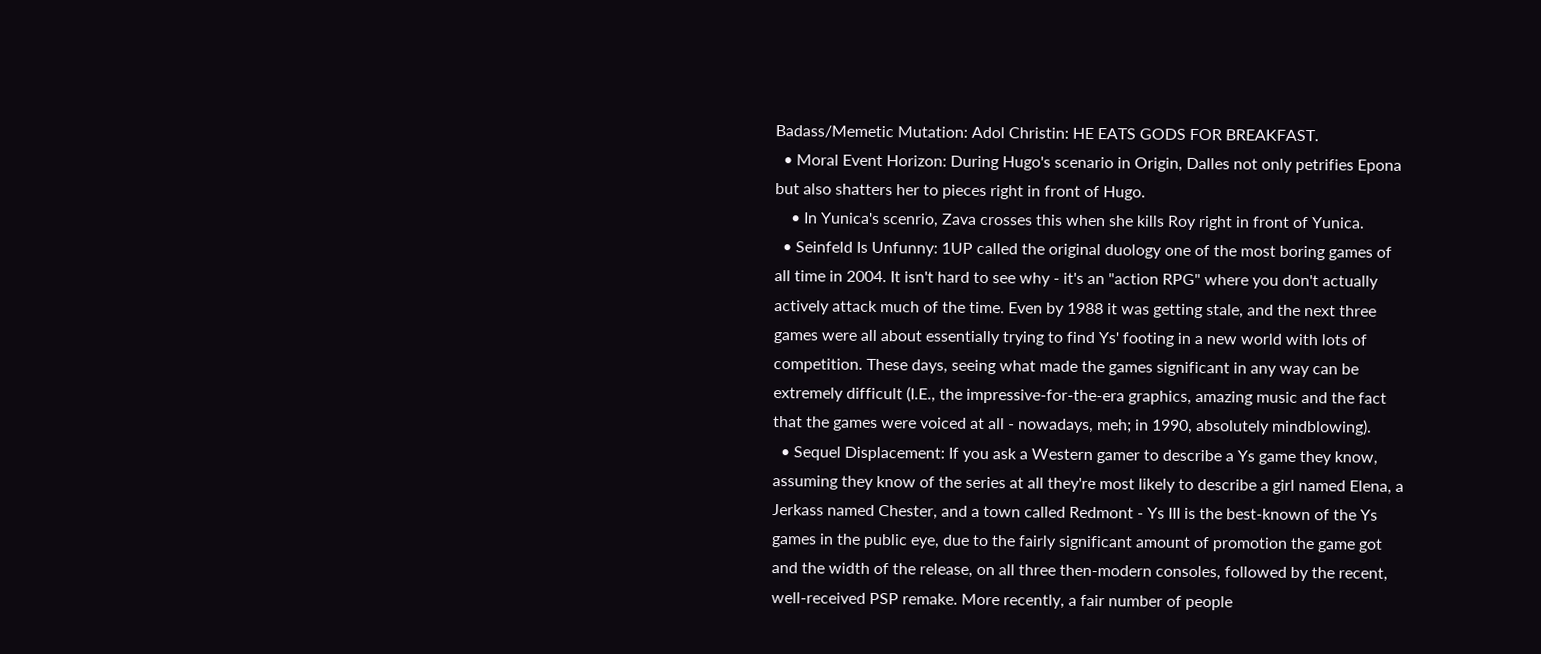Badass/Memetic Mutation: Adol Christin: HE EATS GODS FOR BREAKFAST.
  • Moral Event Horizon: During Hugo's scenario in Origin, Dalles not only petrifies Epona but also shatters her to pieces right in front of Hugo.
    • In Yunica's scenrio, Zava crosses this when she kills Roy right in front of Yunica.
  • Seinfeld Is Unfunny: 1UP called the original duology one of the most boring games of all time in 2004. It isn't hard to see why - it's an "action RPG" where you don't actually actively attack much of the time. Even by 1988 it was getting stale, and the next three games were all about essentially trying to find Ys' footing in a new world with lots of competition. These days, seeing what made the games significant in any way can be extremely difficult (I.E., the impressive-for-the-era graphics, amazing music and the fact that the games were voiced at all - nowadays, meh; in 1990, absolutely mindblowing).
  • Sequel Displacement: If you ask a Western gamer to describe a Ys game they know, assuming they know of the series at all they're most likely to describe a girl named Elena, a Jerkass named Chester, and a town called Redmont - Ys III is the best-known of the Ys games in the public eye, due to the fairly significant amount of promotion the game got and the width of the release, on all three then-modern consoles, followed by the recent, well-received PSP remake. More recently, a fair number of people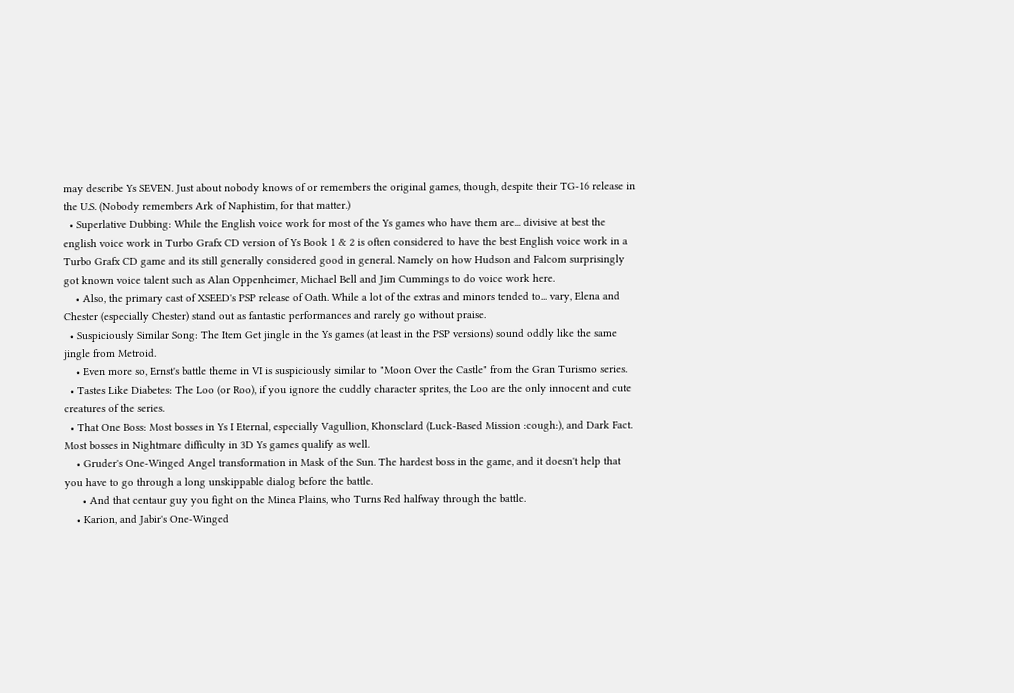may describe Ys SEVEN. Just about nobody knows of or remembers the original games, though, despite their TG-16 release in the U.S. (Nobody remembers Ark of Naphistim, for that matter.)
  • Superlative Dubbing: While the English voice work for most of the Ys games who have them are... divisive at best the english voice work in Turbo Grafx CD version of Ys Book 1 & 2 is often considered to have the best English voice work in a Turbo Grafx CD game and its still generally considered good in general. Namely on how Hudson and Falcom surprisingly got known voice talent such as Alan Oppenheimer, Michael Bell and Jim Cummings to do voice work here.
    • Also, the primary cast of XSEED's PSP release of Oath. While a lot of the extras and minors tended to... vary, Elena and Chester (especially Chester) stand out as fantastic performances and rarely go without praise.
  • Suspiciously Similar Song: The Item Get jingle in the Ys games (at least in the PSP versions) sound oddly like the same jingle from Metroid.
    • Even more so, Ernst's battle theme in VI is suspiciously similar to "Moon Over the Castle" from the Gran Turismo series.
  • Tastes Like Diabetes: The Loo (or Roo), if you ignore the cuddly character sprites, the Loo are the only innocent and cute creatures of the series.
  • That One Boss: Most bosses in Ys I Eternal, especially Vagullion, Khonsclard (Luck-Based Mission :cough:), and Dark Fact. Most bosses in Nightmare difficulty in 3D Ys games qualify as well.
    • Gruder's One-Winged Angel transformation in Mask of the Sun. The hardest boss in the game, and it doesn't help that you have to go through a long unskippable dialog before the battle.
      • And that centaur guy you fight on the Minea Plains, who Turns Red halfway through the battle.
    • Karion, and Jabir's One-Winged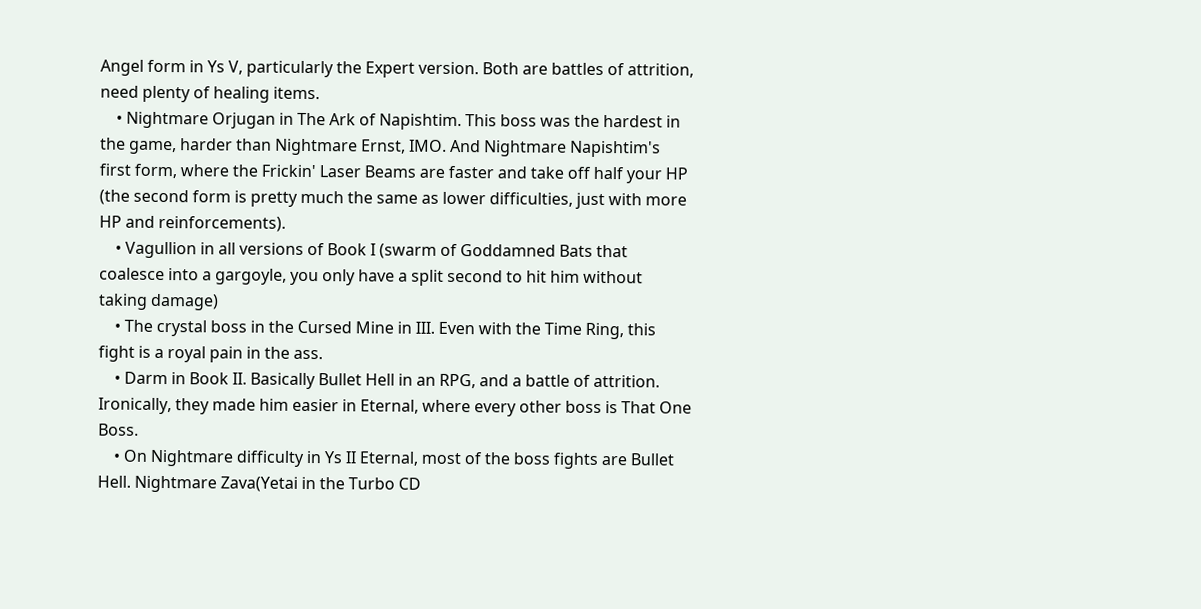Angel form in Ys V, particularly the Expert version. Both are battles of attrition, need plenty of healing items.
    • Nightmare Orjugan in The Ark of Napishtim. This boss was the hardest in the game, harder than Nightmare Ernst, IMO. And Nightmare Napishtim's first form, where the Frickin' Laser Beams are faster and take off half your HP (the second form is pretty much the same as lower difficulties, just with more HP and reinforcements).
    • Vagullion in all versions of Book I (swarm of Goddamned Bats that coalesce into a gargoyle, you only have a split second to hit him without taking damage)
    • The crystal boss in the Cursed Mine in III. Even with the Time Ring, this fight is a royal pain in the ass.
    • Darm in Book II. Basically Bullet Hell in an RPG, and a battle of attrition. Ironically, they made him easier in Eternal, where every other boss is That One Boss.
    • On Nightmare difficulty in Ys II Eternal, most of the boss fights are Bullet Hell. Nightmare Zava(Yetai in the Turbo CD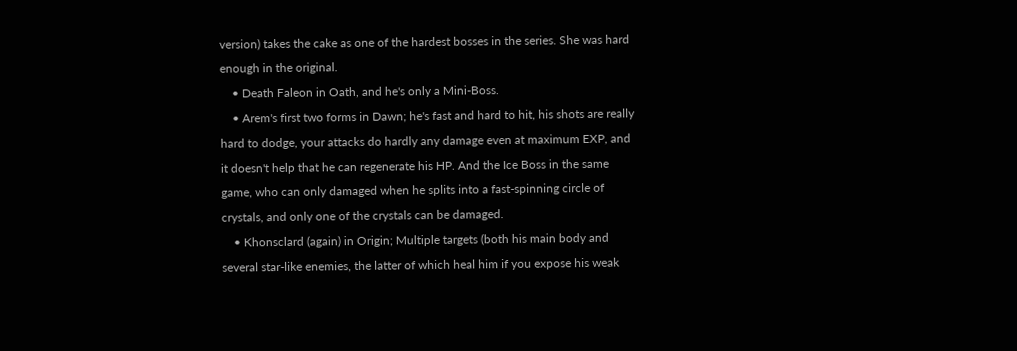version) takes the cake as one of the hardest bosses in the series. She was hard enough in the original.
    • Death Faleon in Oath, and he's only a Mini-Boss.
    • Arem's first two forms in Dawn; he's fast and hard to hit, his shots are really hard to dodge, your attacks do hardly any damage even at maximum EXP, and it doesn't help that he can regenerate his HP. And the Ice Boss in the same game, who can only damaged when he splits into a fast-spinning circle of crystals, and only one of the crystals can be damaged.
    • Khonsclard (again) in Origin; Multiple targets (both his main body and several star-like enemies, the latter of which heal him if you expose his weak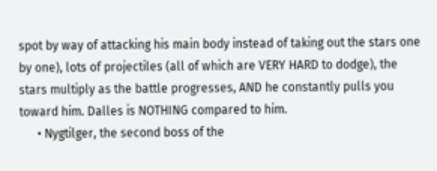spot by way of attacking his main body instead of taking out the stars one by one), lots of projectiles (all of which are VERY HARD to dodge), the stars multiply as the battle progresses, AND he constantly pulls you toward him. Dalles is NOTHING compared to him.
      • Nygtilger, the second boss of the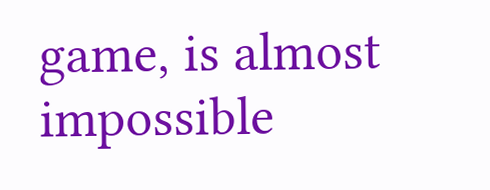game, is almost impossible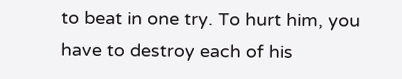to beat in one try. To hurt him, you have to destroy each of his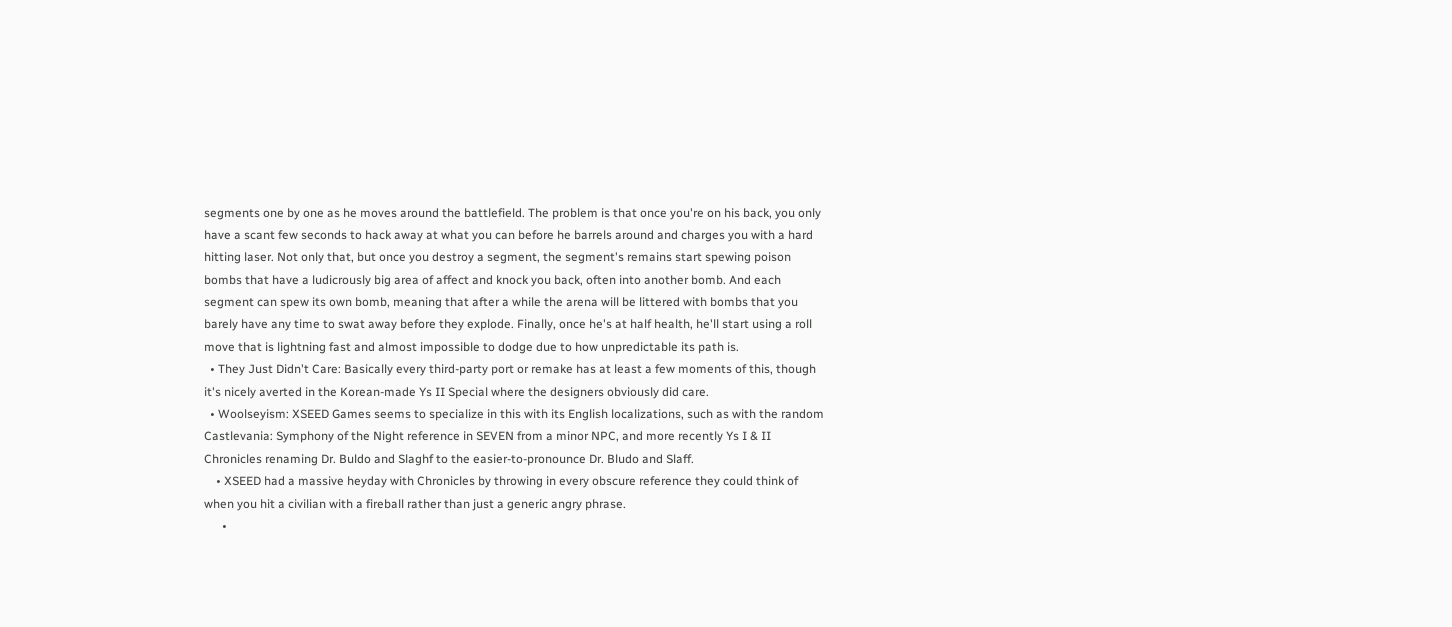segments one by one as he moves around the battlefield. The problem is that once you're on his back, you only have a scant few seconds to hack away at what you can before he barrels around and charges you with a hard hitting laser. Not only that, but once you destroy a segment, the segment's remains start spewing poison bombs that have a ludicrously big area of affect and knock you back, often into another bomb. And each segment can spew its own bomb, meaning that after a while the arena will be littered with bombs that you barely have any time to swat away before they explode. Finally, once he's at half health, he'll start using a roll move that is lightning fast and almost impossible to dodge due to how unpredictable its path is.
  • They Just Didn't Care: Basically every third-party port or remake has at least a few moments of this, though it's nicely averted in the Korean-made Ys II Special where the designers obviously did care.
  • Woolseyism: XSEED Games seems to specialize in this with its English localizations, such as with the random Castlevania: Symphony of the Night reference in SEVEN from a minor NPC, and more recently Ys I & II Chronicles renaming Dr. Buldo and Slaghf to the easier-to-pronounce Dr. Bludo and Slaff.
    • XSEED had a massive heyday with Chronicles by throwing in every obscure reference they could think of when you hit a civilian with a fireball rather than just a generic angry phrase.
      •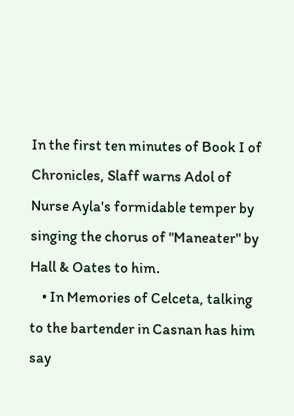In the first ten minutes of Book I of Chronicles, Slaff warns Adol of Nurse Ayla's formidable temper by singing the chorus of "Maneater" by Hall & Oates to him.
    • In Memories of Celceta, talking to the bartender in Casnan has him say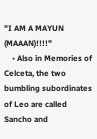"I AM A MAYUN (MAAAN)!!!!"
    • Also in Memories of Celceta, the two bumbling subordinates of Leo are called Sancho and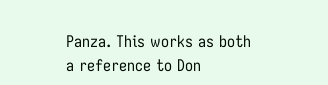Panza. This works as both a reference to Don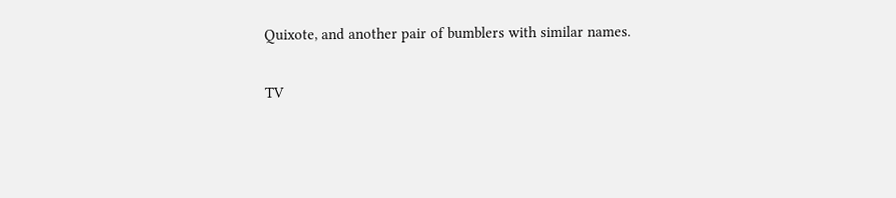Quixote, and another pair of bumblers with similar names.

TV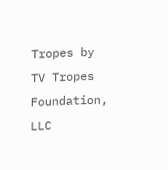Tropes by TV Tropes Foundation, LLC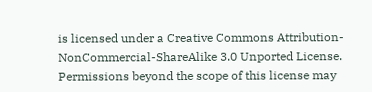is licensed under a Creative Commons Attribution-NonCommercial-ShareAlike 3.0 Unported License.
Permissions beyond the scope of this license may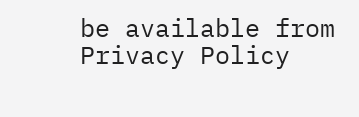be available from
Privacy Policy